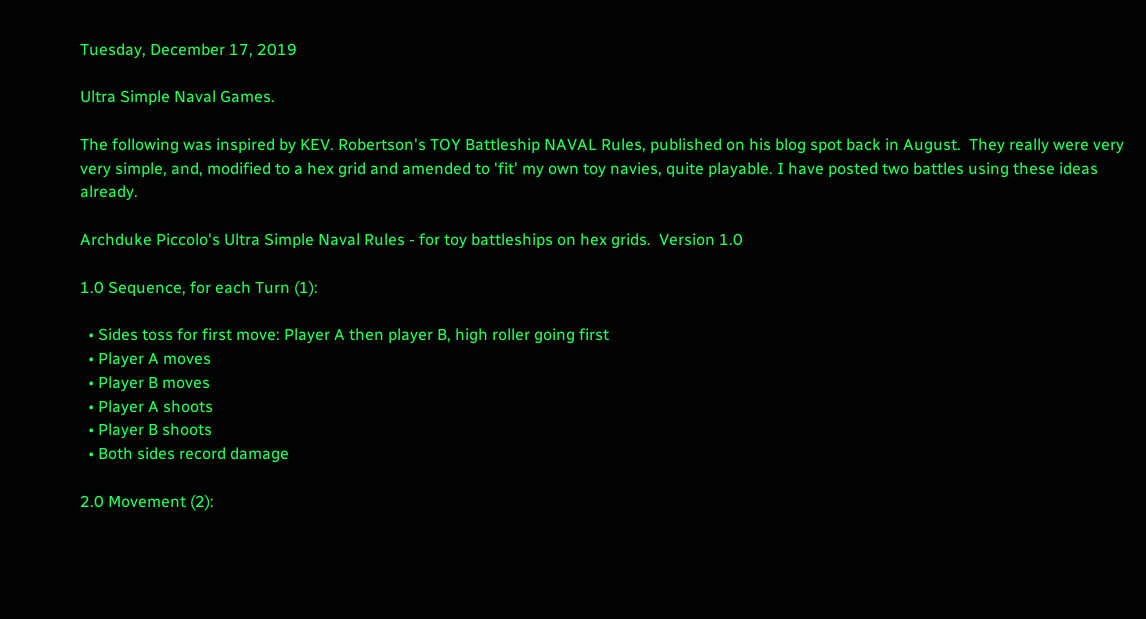Tuesday, December 17, 2019

Ultra Simple Naval Games.

The following was inspired by KEV. Robertson's TOY Battleship NAVAL Rules, published on his blog spot back in August.  They really were very very simple, and, modified to a hex grid and amended to 'fit' my own toy navies, quite playable. I have posted two battles using these ideas already.

Archduke Piccolo's Ultra Simple Naval Rules - for toy battleships on hex grids.  Version 1.0

1.0 Sequence, for each Turn (1):

  • Sides toss for first move: Player A then player B, high roller going first
  • Player A moves
  • Player B moves
  • Player A shoots
  • Player B shoots
  • Both sides record damage

2.0 Movement (2):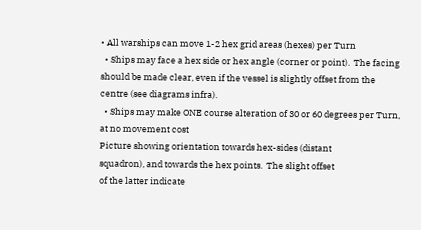• All warships can move 1-2 hex grid areas (hexes) per Turn
  • Ships may face a hex side or hex angle (corner or point).  The facing should be made clear, even if the vessel is slightly offset from the centre (see diagrams infra).
  • Ships may make ONE course alteration of 30 or 60 degrees per Turn, at no movement cost
Picture showing orientation towards hex-sides (distant
squadron), and towards the hex points.  The slight offset
of the latter indicate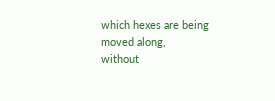which hexes are being moved along,
without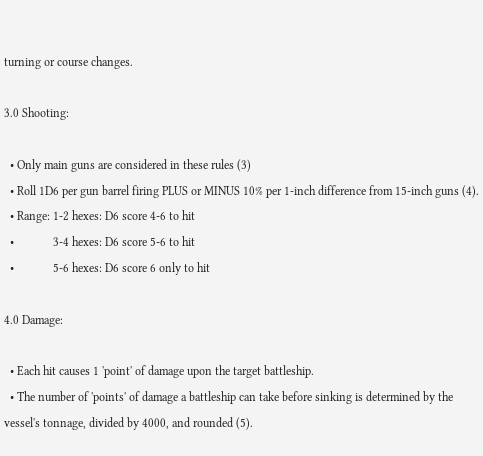turning or course changes.

3.0 Shooting:

  • Only main guns are considered in these rules (3)
  • Roll 1D6 per gun barrel firing PLUS or MINUS 10% per 1-inch difference from 15-inch guns (4).
  • Range: 1-2 hexes: D6 score 4-6 to hit
  •             3-4 hexes: D6 score 5-6 to hit
  •             5-6 hexes: D6 score 6 only to hit

4.0 Damage:

  • Each hit causes 1 'point' of damage upon the target battleship.
  • The number of 'points' of damage a battleship can take before sinking is determined by the vessel's tonnage, divided by 4000, and rounded (5).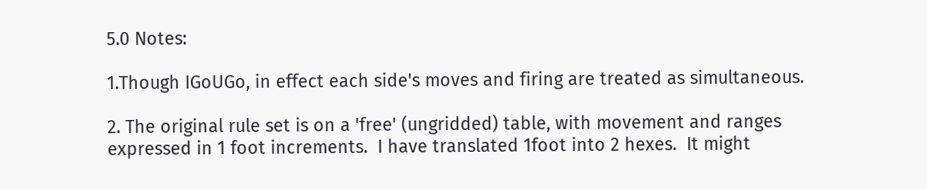5.0 Notes:

1.Though IGoUGo, in effect each side's moves and firing are treated as simultaneous.

2. The original rule set is on a 'free' (ungridded) table, with movement and ranges expressed in 1 foot increments.  I have translated 1foot into 2 hexes.  It might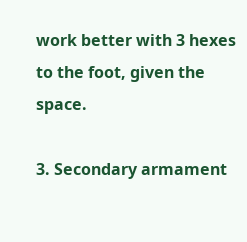work better with 3 hexes to the foot, given the space.

3. Secondary armament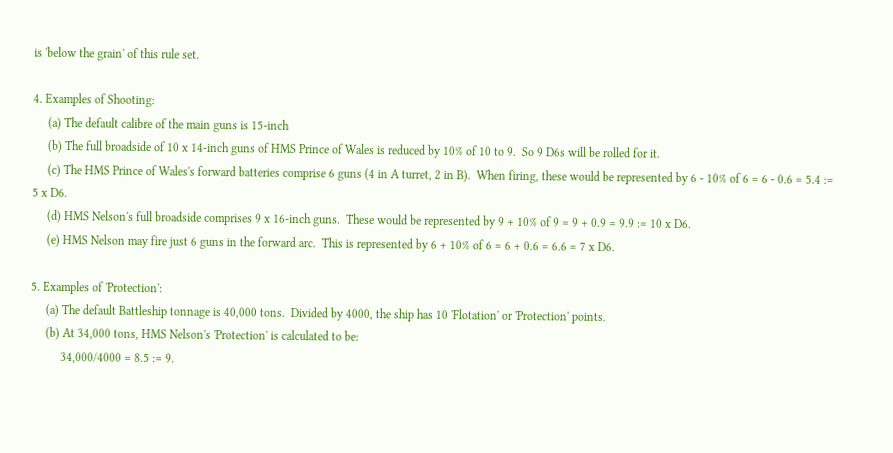is 'below the grain' of this rule set.

4. Examples of Shooting:
     (a) The default calibre of the main guns is 15-inch
     (b) The full broadside of 10 x 14-inch guns of HMS Prince of Wales is reduced by 10% of 10 to 9.  So 9 D6s will be rolled for it.
     (c) The HMS Prince of Wales's forward batteries comprise 6 guns (4 in A turret, 2 in B).  When firing, these would be represented by 6 - 10% of 6 = 6 - 0.6 = 5.4 := 5 x D6.
     (d) HMS Nelson's full broadside comprises 9 x 16-inch guns.  These would be represented by 9 + 10% of 9 = 9 + 0.9 = 9.9 := 10 x D6.
     (e) HMS Nelson may fire just 6 guns in the forward arc.  This is represented by 6 + 10% of 6 = 6 + 0.6 = 6.6 = 7 x D6.

5. Examples of 'Protection':
     (a) The default Battleship tonnage is 40,000 tons.  Divided by 4000, the ship has 10 'Flotation' or 'Protection' points.
     (b) At 34,000 tons, HMS Nelson's 'Protection' is calculated to be:
          34,000/4000 = 8.5 := 9.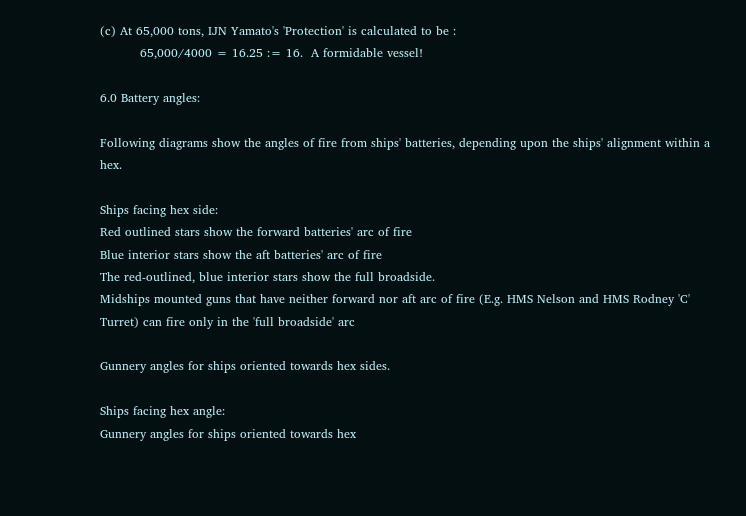(c) At 65,000 tons, IJN Yamato's 'Protection' is calculated to be :
          65,000/4000 = 16.25 := 16.  A formidable vessel!

6.0 Battery angles:

Following diagrams show the angles of fire from ships' batteries, depending upon the ships' alignment within a hex.

Ships facing hex side:
Red outlined stars show the forward batteries' arc of fire
Blue interior stars show the aft batteries' arc of fire
The red-outlined, blue interior stars show the full broadside.
Midships mounted guns that have neither forward nor aft arc of fire (E.g. HMS Nelson and HMS Rodney 'C' Turret) can fire only in the 'full broadside' arc

Gunnery angles for ships oriented towards hex sides.

Ships facing hex angle:
Gunnery angles for ships oriented towards hex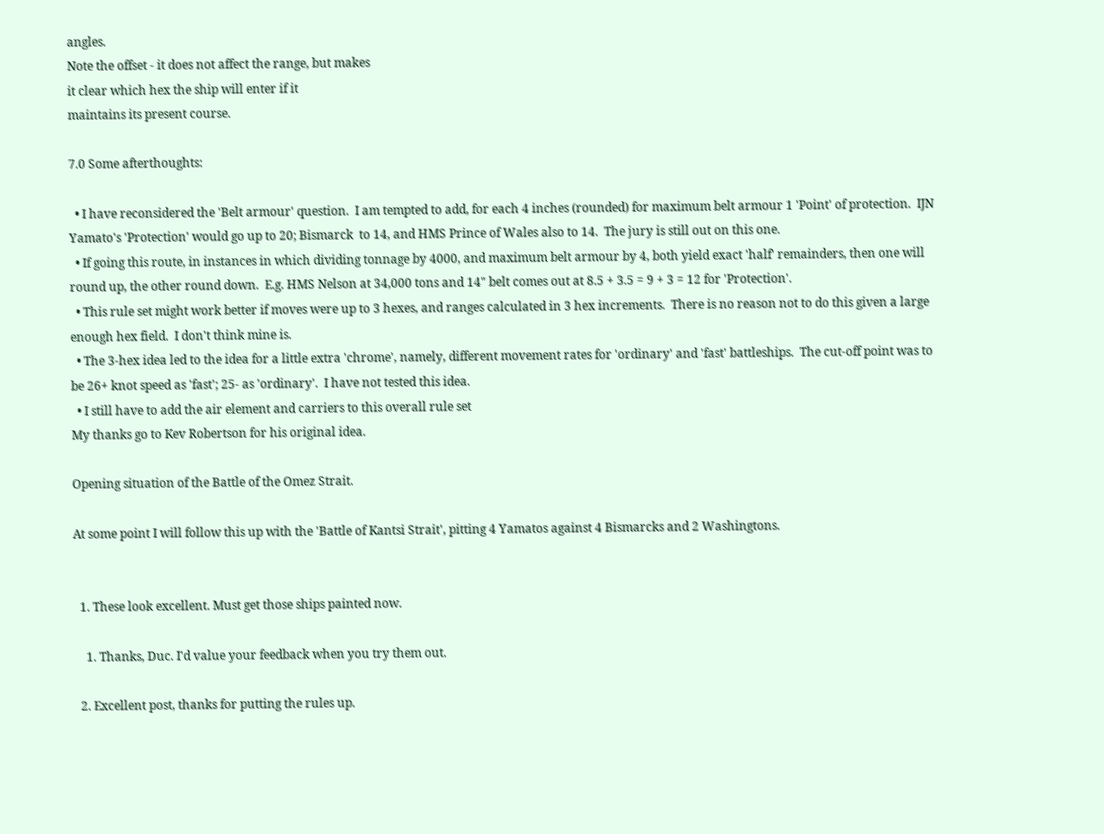angles.
Note the offset - it does not affect the range, but makes
it clear which hex the ship will enter if it
maintains its present course.

7.0 Some afterthoughts:

  • I have reconsidered the 'Belt armour' question.  I am tempted to add, for each 4 inches (rounded) for maximum belt armour 1 'Point' of protection.  IJN Yamato's 'Protection' would go up to 20; Bismarck  to 14, and HMS Prince of Wales also to 14.  The jury is still out on this one.
  • If going this route, in instances in which dividing tonnage by 4000, and maximum belt armour by 4, both yield exact 'half' remainders, then one will round up, the other round down.  E.g. HMS Nelson at 34,000 tons and 14" belt comes out at 8.5 + 3.5 = 9 + 3 = 12 for 'Protection'.
  • This rule set might work better if moves were up to 3 hexes, and ranges calculated in 3 hex increments.  There is no reason not to do this given a large enough hex field.  I don't think mine is.
  • The 3-hex idea led to the idea for a little extra 'chrome', namely, different movement rates for 'ordinary' and 'fast' battleships.  The cut-off point was to be 26+ knot speed as 'fast'; 25- as 'ordinary'.  I have not tested this idea.
  • I still have to add the air element and carriers to this overall rule set
My thanks go to Kev Robertson for his original idea.

Opening situation of the Battle of the Omez Strait.

At some point I will follow this up with the 'Battle of Kantsi Strait', pitting 4 Yamatos against 4 Bismarcks and 2 Washingtons.


  1. These look excellent. Must get those ships painted now.

    1. Thanks, Duc. I'd value your feedback when you try them out.

  2. Excellent post, thanks for putting the rules up.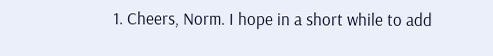1. Cheers, Norm. I hope in a short while to add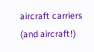aircraft carriers (and aircraft!)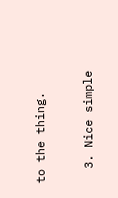to the thing.

  3. Nice simple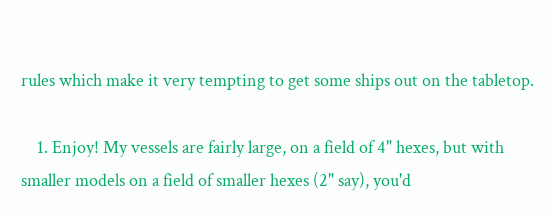rules which make it very tempting to get some ships out on the tabletop.

    1. Enjoy! My vessels are fairly large, on a field of 4" hexes, but with smaller models on a field of smaller hexes (2" say), you'd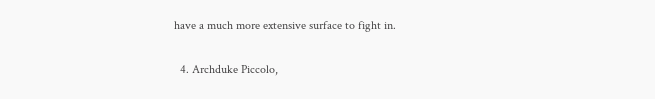have a much more extensive surface to fight in.

  4. Archduke Piccolo,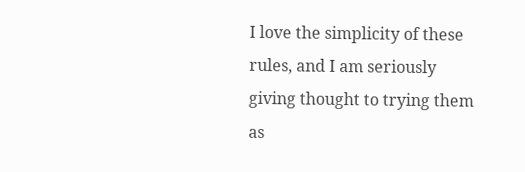I love the simplicity of these rules, and I am seriously giving thought to trying them as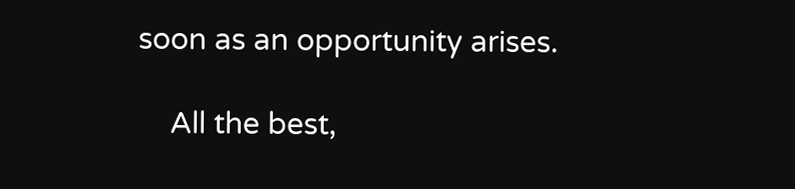soon as an opportunity arises.

    All the best,